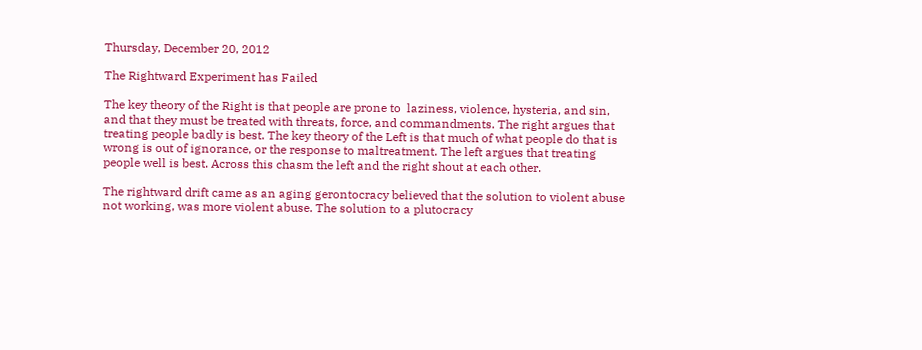Thursday, December 20, 2012

The Rightward Experiment has Failed

The key theory of the Right is that people are prone to  laziness, violence, hysteria, and sin, and that they must be treated with threats, force, and commandments. The right argues that treating people badly is best. The key theory of the Left is that much of what people do that is wrong is out of ignorance, or the response to maltreatment. The left argues that treating people well is best. Across this chasm the left and the right shout at each other.

The rightward drift came as an aging gerontocracy believed that the solution to violent abuse not working, was more violent abuse. The solution to a plutocracy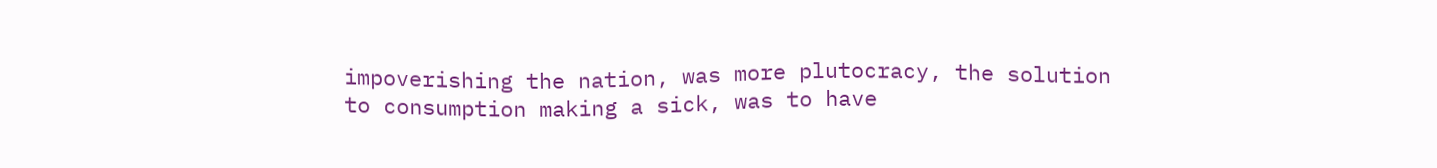impoverishing the nation, was more plutocracy, the solution to consumption making a sick, was to have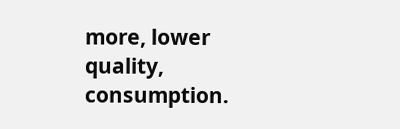more, lower quality, consumption.